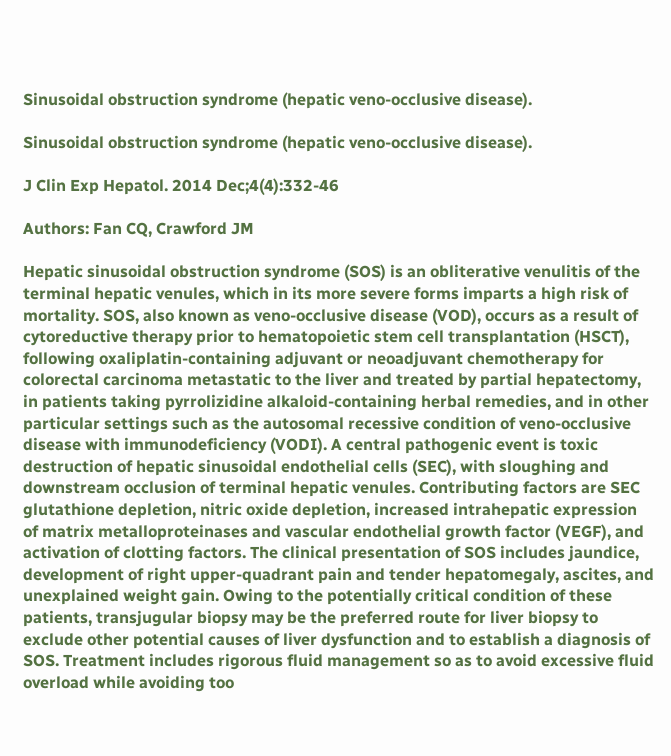Sinusoidal obstruction syndrome (hepatic veno-occlusive disease).

Sinusoidal obstruction syndrome (hepatic veno-occlusive disease).

J Clin Exp Hepatol. 2014 Dec;4(4):332-46

Authors: Fan CQ, Crawford JM

Hepatic sinusoidal obstruction syndrome (SOS) is an obliterative venulitis of the terminal hepatic venules, which in its more severe forms imparts a high risk of mortality. SOS, also known as veno-occlusive disease (VOD), occurs as a result of cytoreductive therapy prior to hematopoietic stem cell transplantation (HSCT), following oxaliplatin-containing adjuvant or neoadjuvant chemotherapy for colorectal carcinoma metastatic to the liver and treated by partial hepatectomy, in patients taking pyrrolizidine alkaloid-containing herbal remedies, and in other particular settings such as the autosomal recessive condition of veno-occlusive disease with immunodeficiency (VODI). A central pathogenic event is toxic destruction of hepatic sinusoidal endothelial cells (SEC), with sloughing and downstream occlusion of terminal hepatic venules. Contributing factors are SEC glutathione depletion, nitric oxide depletion, increased intrahepatic expression of matrix metalloproteinases and vascular endothelial growth factor (VEGF), and activation of clotting factors. The clinical presentation of SOS includes jaundice, development of right upper-quadrant pain and tender hepatomegaly, ascites, and unexplained weight gain. Owing to the potentially critical condition of these patients, transjugular biopsy may be the preferred route for liver biopsy to exclude other potential causes of liver dysfunction and to establish a diagnosis of SOS. Treatment includes rigorous fluid management so as to avoid excessive fluid overload while avoiding too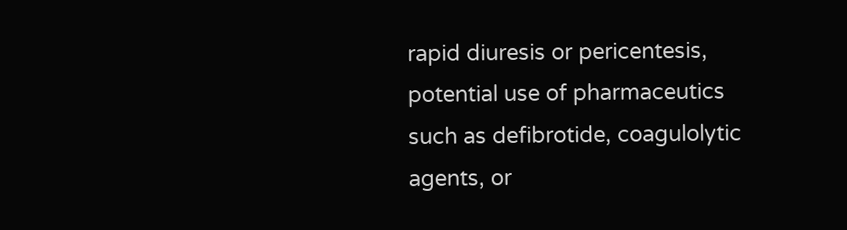rapid diuresis or pericentesis, potential use of pharmaceutics such as defibrotide, coagulolytic agents, or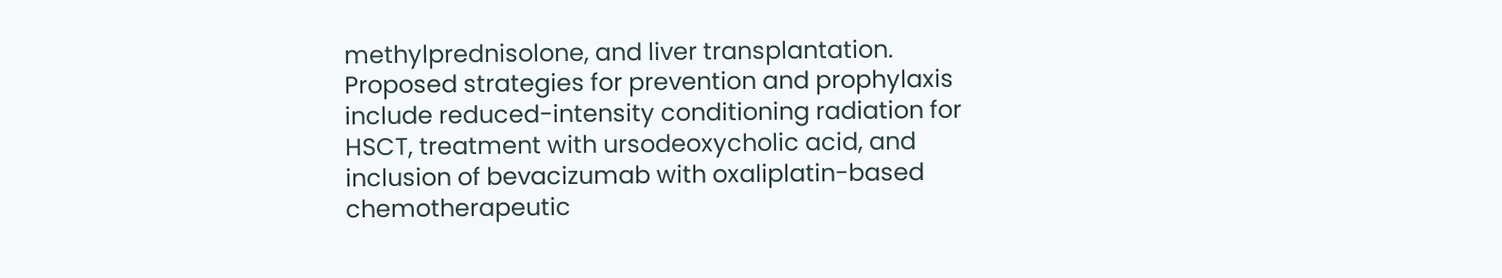methylprednisolone, and liver transplantation. Proposed strategies for prevention and prophylaxis include reduced-intensity conditioning radiation for HSCT, treatment with ursodeoxycholic acid, and inclusion of bevacizumab with oxaliplatin-based chemotherapeutic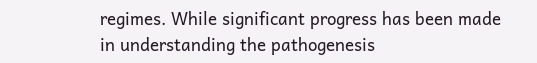regimes. While significant progress has been made in understanding the pathogenesis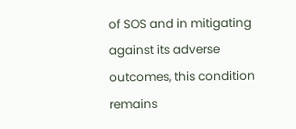of SOS and in mitigating against its adverse outcomes, this condition remains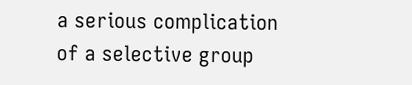a serious complication of a selective group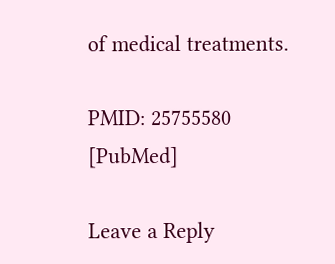of medical treatments.

PMID: 25755580 [PubMed]

Leave a Reply